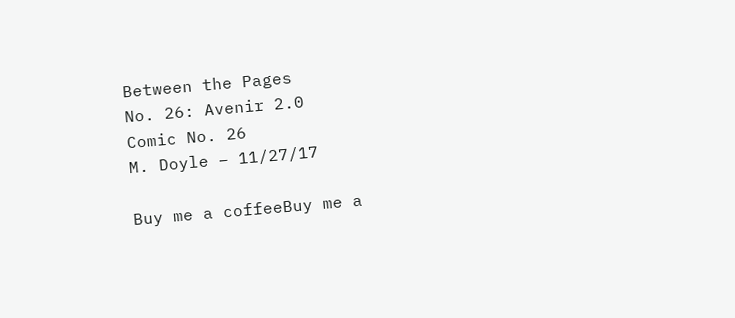Between the Pages
No. 26: Avenir 2.0
Comic No. 26
M. Doyle – 11/27/17

Buy me a coffeeBuy me a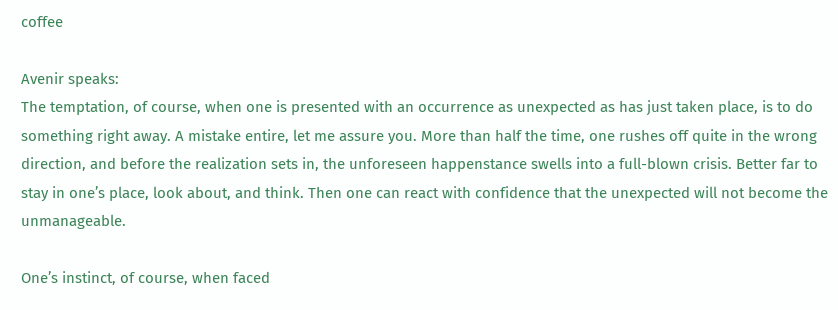coffee

Avenir speaks:
The temptation, of course, when one is presented with an occurrence as unexpected as has just taken place, is to do something right away. A mistake entire, let me assure you. More than half the time, one rushes off quite in the wrong direction, and before the realization sets in, the unforeseen happenstance swells into a full-blown crisis. Better far to stay in one’s place, look about, and think. Then one can react with confidence that the unexpected will not become the unmanageable.

One’s instinct, of course, when faced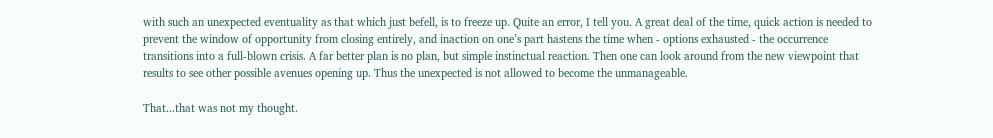with such an unexpected eventuality as that which just befell, is to freeze up. Quite an error, I tell you. A great deal of the time, quick action is needed to prevent the window of opportunity from closing entirely, and inaction on one’s part hastens the time when - options exhausted - the occurrence transitions into a full-blown crisis. A far better plan is no plan, but simple instinctual reaction. Then one can look around from the new viewpoint that results to see other possible avenues opening up. Thus the unexpected is not allowed to become the unmanageable.

That...that was not my thought.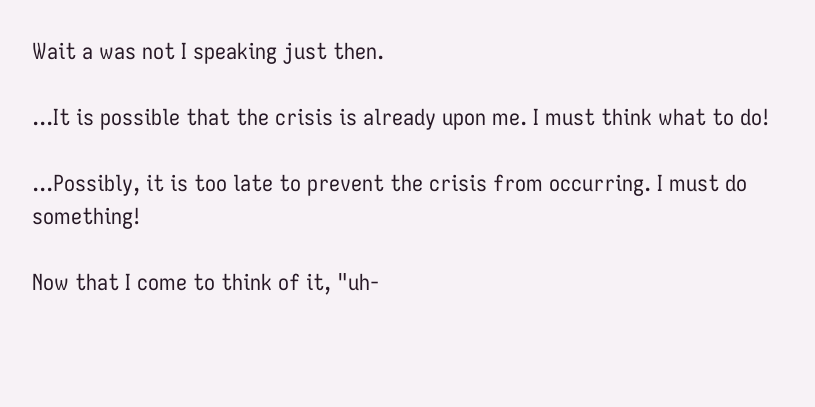Wait a was not I speaking just then.

...It is possible that the crisis is already upon me. I must think what to do!

...Possibly, it is too late to prevent the crisis from occurring. I must do something!

Now that I come to think of it, "uh-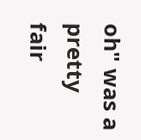oh" was a pretty fair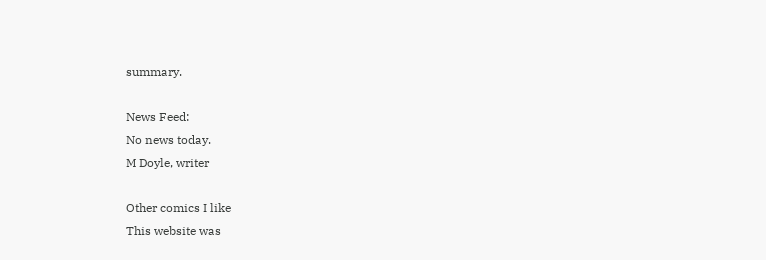summary.

News Feed:
No news today.
M Doyle, writer

Other comics I like
This website was